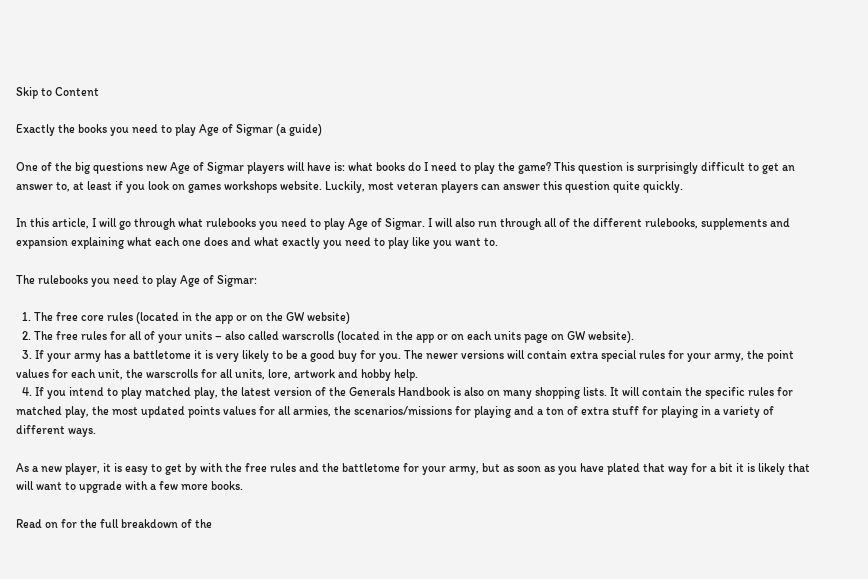Skip to Content

Exactly the books you need to play Age of Sigmar (a guide)

One of the big questions new Age of Sigmar players will have is: what books do I need to play the game? This question is surprisingly difficult to get an answer to, at least if you look on games workshops website. Luckily, most veteran players can answer this question quite quickly.

In this article, I will go through what rulebooks you need to play Age of Sigmar. I will also run through all of the different rulebooks, supplements and expansion explaining what each one does and what exactly you need to play like you want to.

The rulebooks you need to play Age of Sigmar:

  1. The free core rules (located in the app or on the GW website)
  2. The free rules for all of your units – also called warscrolls (located in the app or on each units page on GW website).
  3. If your army has a battletome it is very likely to be a good buy for you. The newer versions will contain extra special rules for your army, the point values for each unit, the warscrolls for all units, lore, artwork and hobby help.
  4. If you intend to play matched play, the latest version of the Generals Handbook is also on many shopping lists. It will contain the specific rules for matched play, the most updated points values for all armies, the scenarios/missions for playing and a ton of extra stuff for playing in a variety of different ways.

As a new player, it is easy to get by with the free rules and the battletome for your army, but as soon as you have plated that way for a bit it is likely that will want to upgrade with a few more books.

Read on for the full breakdown of the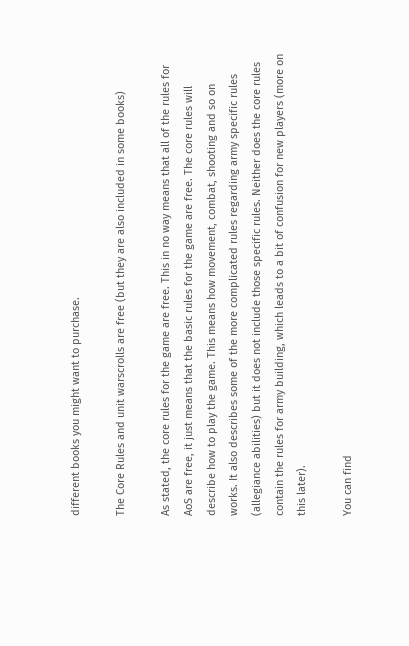different books you might want to purchase.

The Core Rules and unit warscrolls are free (but they are also included in some books)

As stated, the core rules for the game are free. This in no way means that all of the rules for AoS are free, it just means that the basic rules for the game are free. The core rules will describe how to play the game. This means how movement, combat, shooting and so on works. It also describes some of the more complicated rules regarding army specific rules (allegiance abilities) but it does not include those specific rules. Neither does the core rules contain the rules for army building, which leads to a bit of confusion for new players (more on this later).

You can find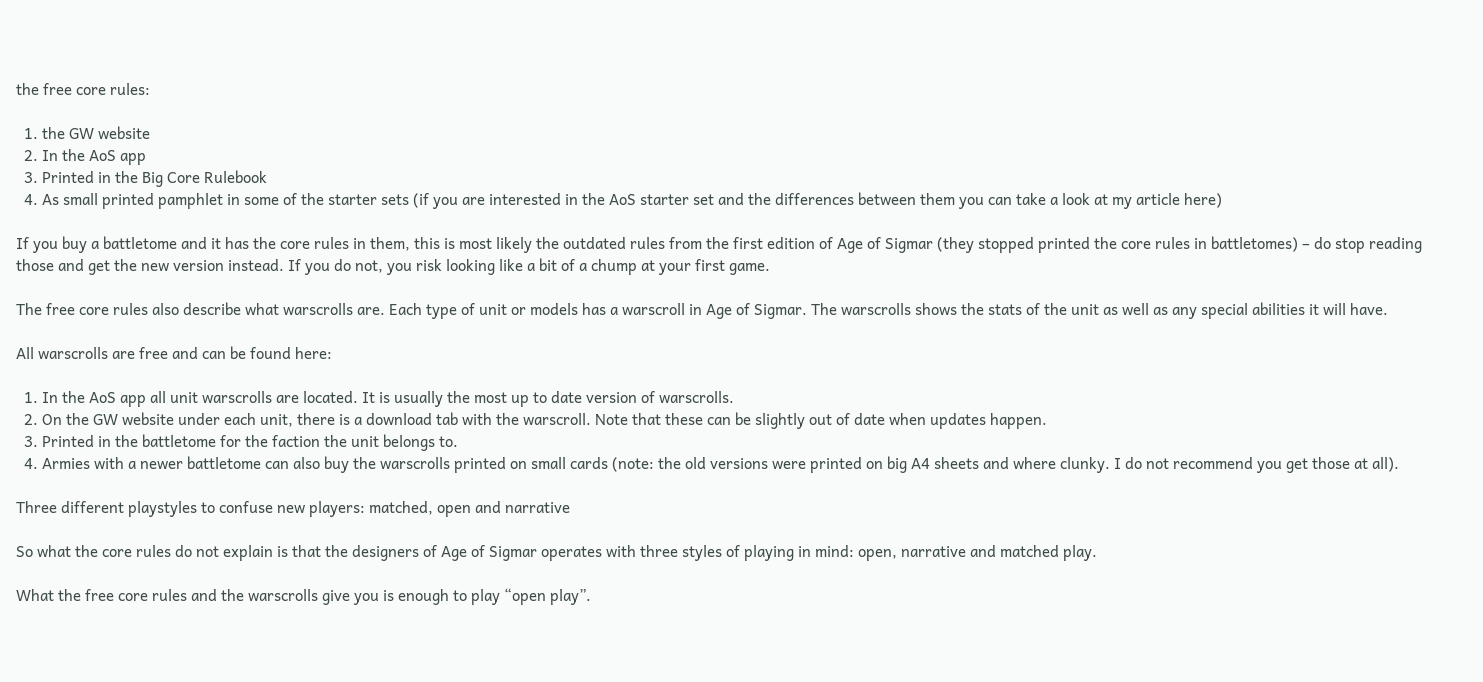the free core rules:

  1. the GW website
  2. In the AoS app
  3. Printed in the Big Core Rulebook
  4. As small printed pamphlet in some of the starter sets (if you are interested in the AoS starter set and the differences between them you can take a look at my article here)

If you buy a battletome and it has the core rules in them, this is most likely the outdated rules from the first edition of Age of Sigmar (they stopped printed the core rules in battletomes) – do stop reading those and get the new version instead. If you do not, you risk looking like a bit of a chump at your first game.

The free core rules also describe what warscrolls are. Each type of unit or models has a warscroll in Age of Sigmar. The warscrolls shows the stats of the unit as well as any special abilities it will have.

All warscrolls are free and can be found here:

  1. In the AoS app all unit warscrolls are located. It is usually the most up to date version of warscrolls.
  2. On the GW website under each unit, there is a download tab with the warscroll. Note that these can be slightly out of date when updates happen.
  3. Printed in the battletome for the faction the unit belongs to.
  4. Armies with a newer battletome can also buy the warscrolls printed on small cards (note: the old versions were printed on big A4 sheets and where clunky. I do not recommend you get those at all).

Three different playstyles to confuse new players: matched, open and narrative

So what the core rules do not explain is that the designers of Age of Sigmar operates with three styles of playing in mind: open, narrative and matched play.

What the free core rules and the warscrolls give you is enough to play “open play”.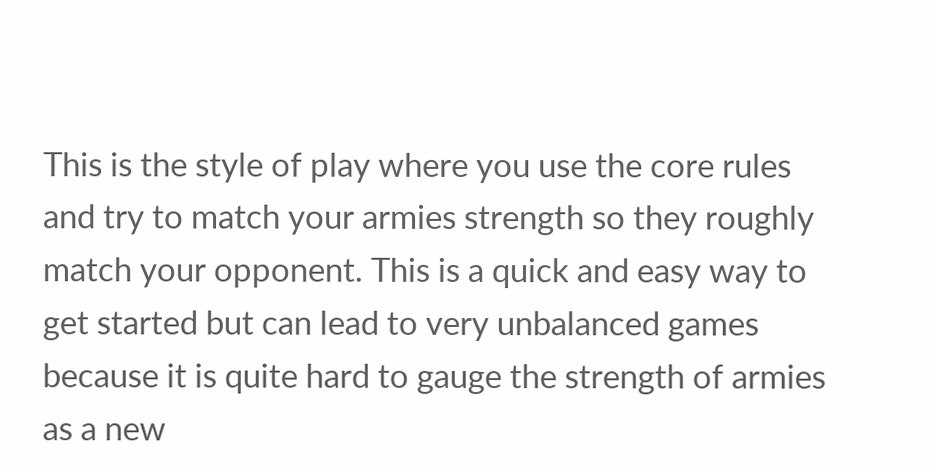This is the style of play where you use the core rules and try to match your armies strength so they roughly match your opponent. This is a quick and easy way to get started but can lead to very unbalanced games because it is quite hard to gauge the strength of armies as a new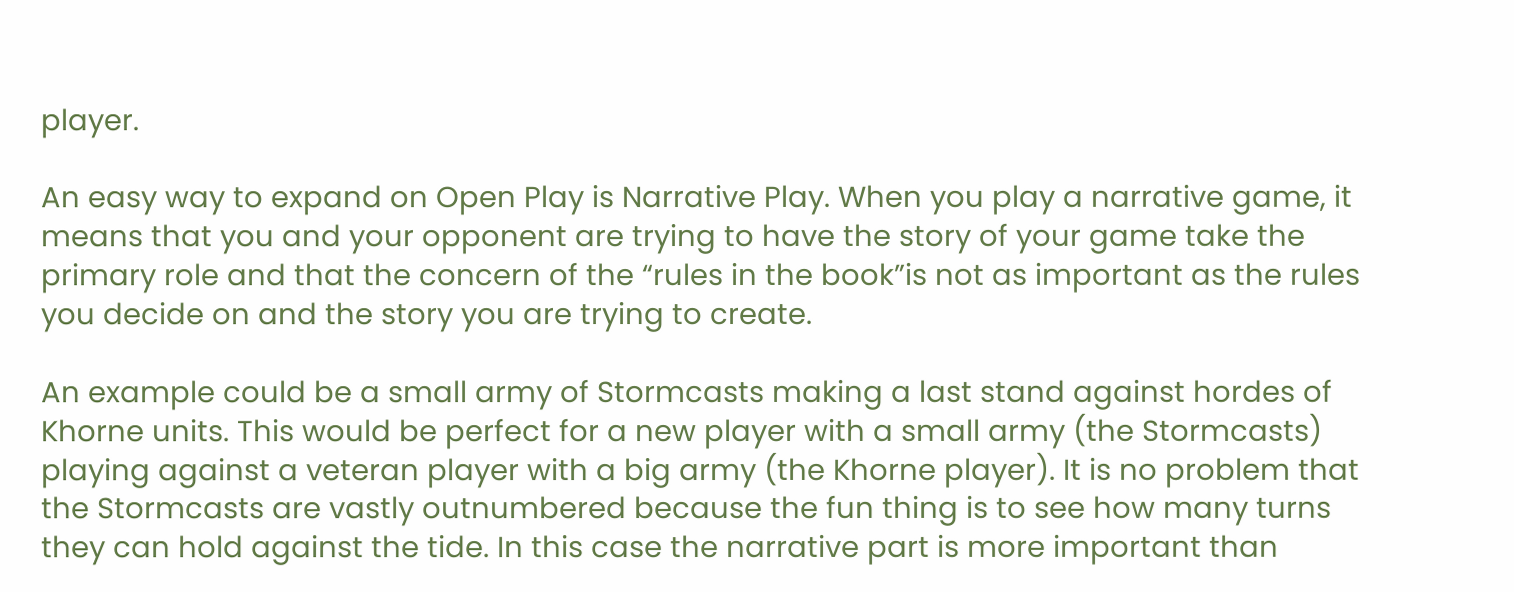player.

An easy way to expand on Open Play is Narrative Play. When you play a narrative game, it means that you and your opponent are trying to have the story of your game take the primary role and that the concern of the “rules in the book”is not as important as the rules you decide on and the story you are trying to create.

An example could be a small army of Stormcasts making a last stand against hordes of Khorne units. This would be perfect for a new player with a small army (the Stormcasts) playing against a veteran player with a big army (the Khorne player). It is no problem that the Stormcasts are vastly outnumbered because the fun thing is to see how many turns they can hold against the tide. In this case the narrative part is more important than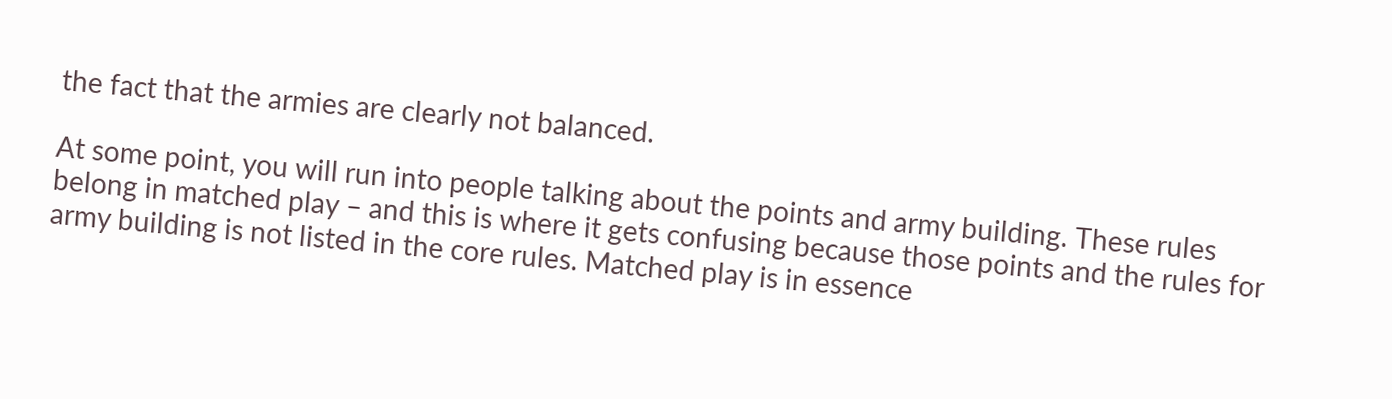the fact that the armies are clearly not balanced.

At some point, you will run into people talking about the points and army building. These rules belong in matched play – and this is where it gets confusing because those points and the rules for army building is not listed in the core rules. Matched play is in essence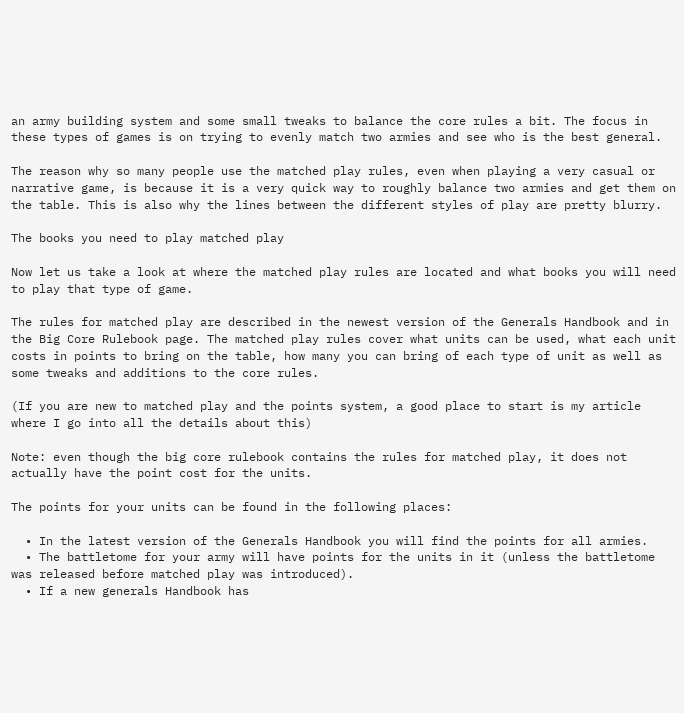an army building system and some small tweaks to balance the core rules a bit. The focus in these types of games is on trying to evenly match two armies and see who is the best general.

The reason why so many people use the matched play rules, even when playing a very casual or narrative game, is because it is a very quick way to roughly balance two armies and get them on the table. This is also why the lines between the different styles of play are pretty blurry.

The books you need to play matched play

Now let us take a look at where the matched play rules are located and what books you will need to play that type of game.

The rules for matched play are described in the newest version of the Generals Handbook and in the Big Core Rulebook page. The matched play rules cover what units can be used, what each unit costs in points to bring on the table, how many you can bring of each type of unit as well as some tweaks and additions to the core rules.

(If you are new to matched play and the points system, a good place to start is my article where I go into all the details about this)

Note: even though the big core rulebook contains the rules for matched play, it does not actually have the point cost for the units.

The points for your units can be found in the following places:

  • In the latest version of the Generals Handbook you will find the points for all armies.
  • The battletome for your army will have points for the units in it (unless the battletome was released before matched play was introduced).
  • If a new generals Handbook has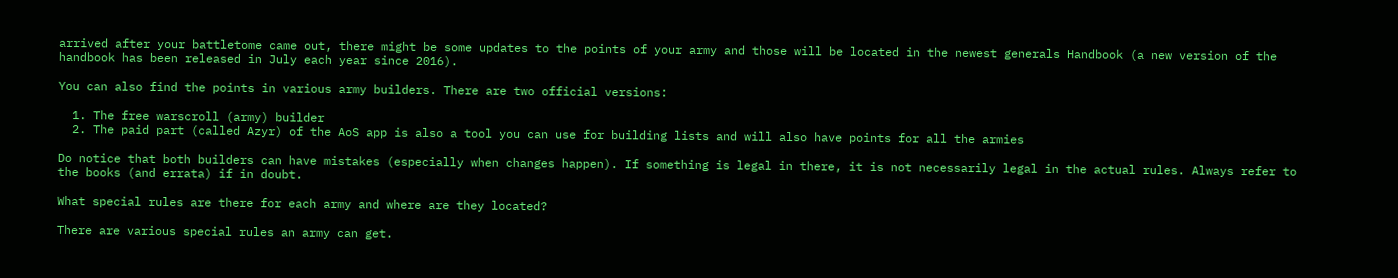arrived after your battletome came out, there might be some updates to the points of your army and those will be located in the newest generals Handbook (a new version of the handbook has been released in July each year since 2016).

You can also find the points in various army builders. There are two official versions:

  1. The free warscroll (army) builder
  2. The paid part (called Azyr) of the AoS app is also a tool you can use for building lists and will also have points for all the armies

Do notice that both builders can have mistakes (especially when changes happen). If something is legal in there, it is not necessarily legal in the actual rules. Always refer to the books (and errata) if in doubt.

What special rules are there for each army and where are they located?

There are various special rules an army can get.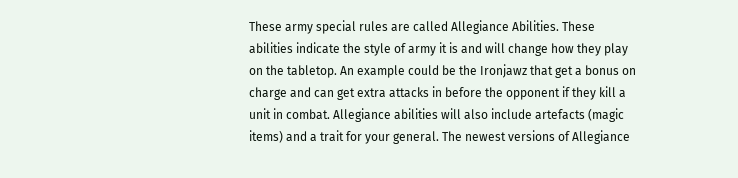These army special rules are called Allegiance Abilities. These abilities indicate the style of army it is and will change how they play on the tabletop. An example could be the Ironjawz that get a bonus on charge and can get extra attacks in before the opponent if they kill a unit in combat. Allegiance abilities will also include artefacts (magic items) and a trait for your general. The newest versions of Allegiance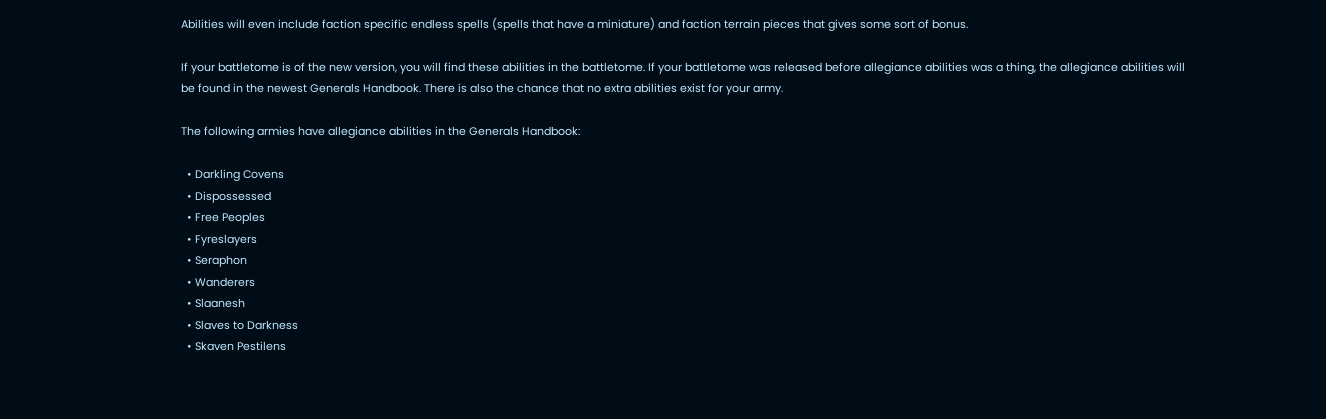Abilities will even include faction specific endless spells (spells that have a miniature) and faction terrain pieces that gives some sort of bonus.

If your battletome is of the new version, you will find these abilities in the battletome. If your battletome was released before allegiance abilities was a thing, the allegiance abilities will be found in the newest Generals Handbook. There is also the chance that no extra abilities exist for your army.

The following armies have allegiance abilities in the Generals Handbook:

  • Darkling Covens
  • Dispossessed
  • Free Peoples
  • Fyreslayers
  • Seraphon
  • Wanderers
  • Slaanesh
  • Slaves to Darkness
  • Skaven Pestilens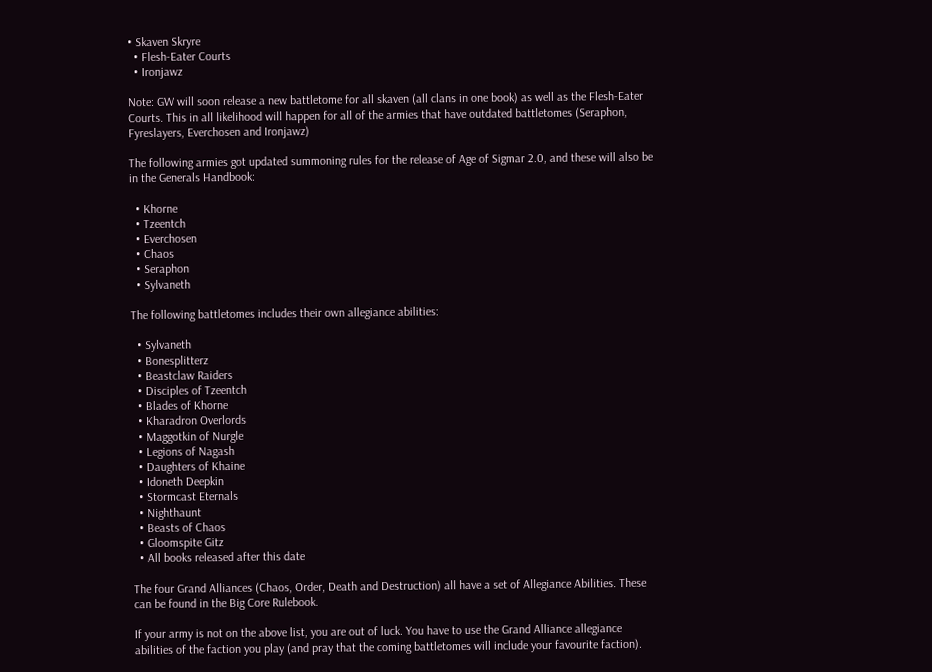• Skaven Skryre
  • Flesh-Eater Courts
  • Ironjawz

Note: GW will soon release a new battletome for all skaven (all clans in one book) as well as the Flesh-Eater Courts. This in all likelihood will happen for all of the armies that have outdated battletomes (Seraphon, Fyreslayers, Everchosen and Ironjawz)

The following armies got updated summoning rules for the release of Age of Sigmar 2.0, and these will also be in the Generals Handbook:

  • Khorne
  • Tzeentch
  • Everchosen
  • Chaos
  • Seraphon
  • Sylvaneth

The following battletomes includes their own allegiance abilities:

  • Sylvaneth
  • Bonesplitterz
  • Beastclaw Raiders
  • Disciples of Tzeentch
  • Blades of Khorne
  • Kharadron Overlords
  • Maggotkin of Nurgle
  • Legions of Nagash
  • Daughters of Khaine
  • Idoneth Deepkin
  • Stormcast Eternals
  • Nighthaunt
  • Beasts of Chaos
  • Gloomspite Gitz
  • All books released after this date

The four Grand Alliances (Chaos, Order, Death and Destruction) all have a set of Allegiance Abilities. These can be found in the Big Core Rulebook.

If your army is not on the above list, you are out of luck. You have to use the Grand Alliance allegiance abilities of the faction you play (and pray that the coming battletomes will include your favourite faction).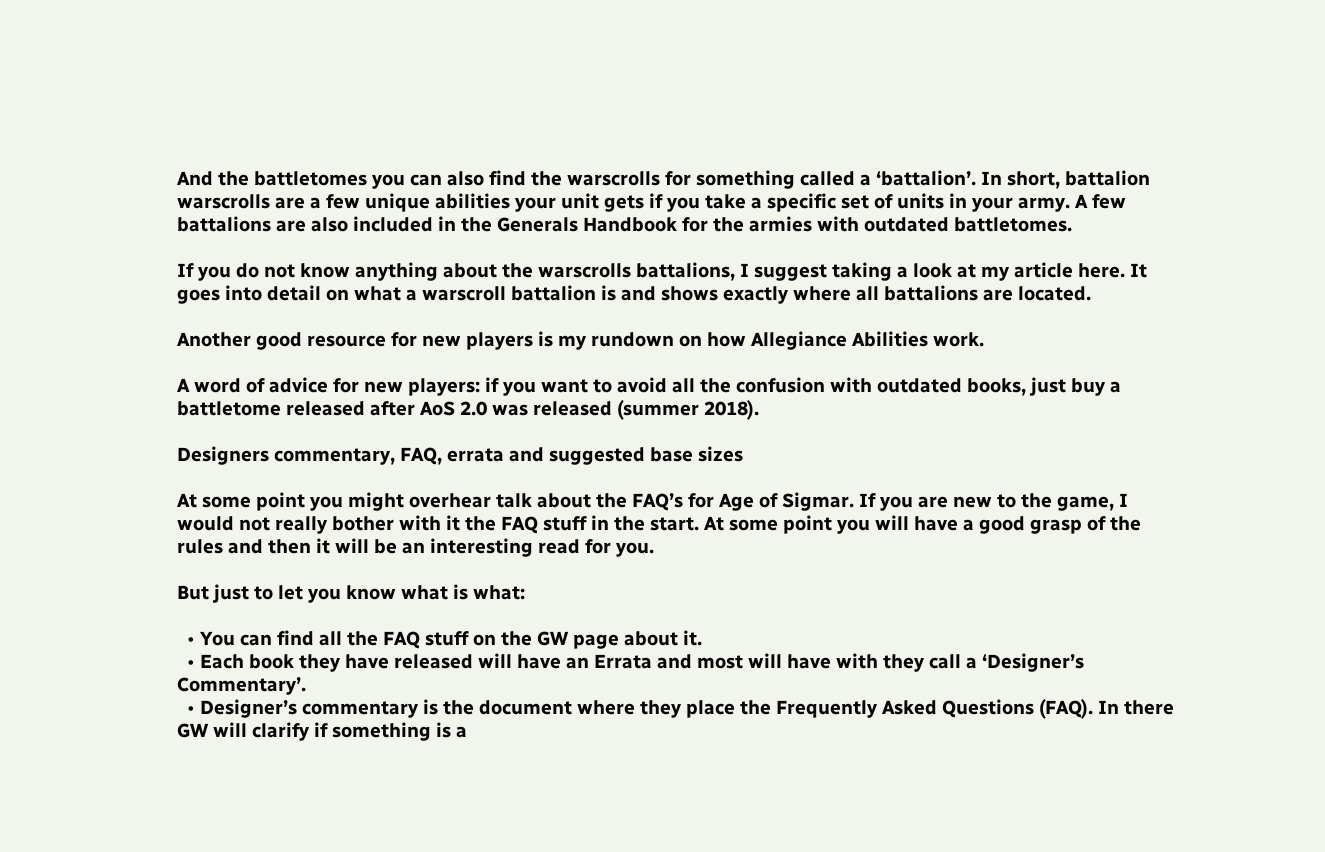And the battletomes you can also find the warscrolls for something called a ‘battalion’. In short, battalion warscrolls are a few unique abilities your unit gets if you take a specific set of units in your army. A few battalions are also included in the Generals Handbook for the armies with outdated battletomes.

If you do not know anything about the warscrolls battalions, I suggest taking a look at my article here. It goes into detail on what a warscroll battalion is and shows exactly where all battalions are located.

Another good resource for new players is my rundown on how Allegiance Abilities work.

A word of advice for new players: if you want to avoid all the confusion with outdated books, just buy a battletome released after AoS 2.0 was released (summer 2018).

Designers commentary, FAQ, errata and suggested base sizes

At some point you might overhear talk about the FAQ’s for Age of Sigmar. If you are new to the game, I would not really bother with it the FAQ stuff in the start. At some point you will have a good grasp of the rules and then it will be an interesting read for you.

But just to let you know what is what:

  • You can find all the FAQ stuff on the GW page about it.
  • Each book they have released will have an Errata and most will have with they call a ‘Designer’s Commentary’.
  • Designer’s commentary is the document where they place the Frequently Asked Questions (FAQ). In there GW will clarify if something is a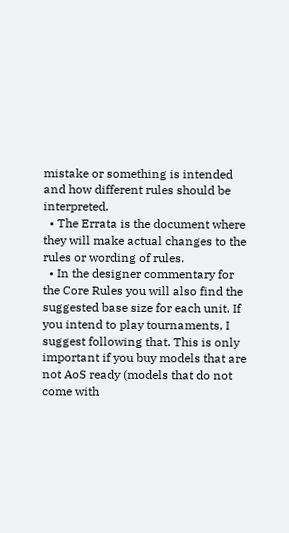mistake or something is intended and how different rules should be interpreted.
  • The Errata is the document where they will make actual changes to the rules or wording of rules.
  • In the designer commentary for the Core Rules you will also find the suggested base size for each unit. If you intend to play tournaments, I suggest following that. This is only important if you buy models that are not AoS ready (models that do not come with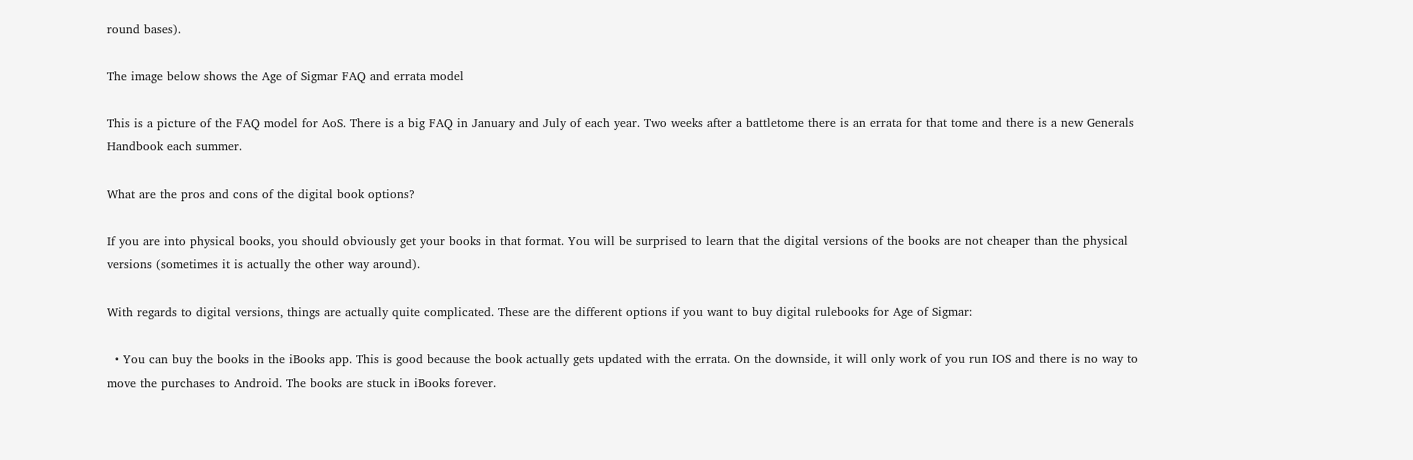round bases).

The image below shows the Age of Sigmar FAQ and errata model

This is a picture of the FAQ model for AoS. There is a big FAQ in January and July of each year. Two weeks after a battletome there is an errata for that tome and there is a new Generals Handbook each summer.

What are the pros and cons of the digital book options?

If you are into physical books, you should obviously get your books in that format. You will be surprised to learn that the digital versions of the books are not cheaper than the physical versions (sometimes it is actually the other way around).

With regards to digital versions, things are actually quite complicated. These are the different options if you want to buy digital rulebooks for Age of Sigmar:

  • You can buy the books in the iBooks app. This is good because the book actually gets updated with the errata. On the downside, it will only work of you run IOS and there is no way to move the purchases to Android. The books are stuck in iBooks forever.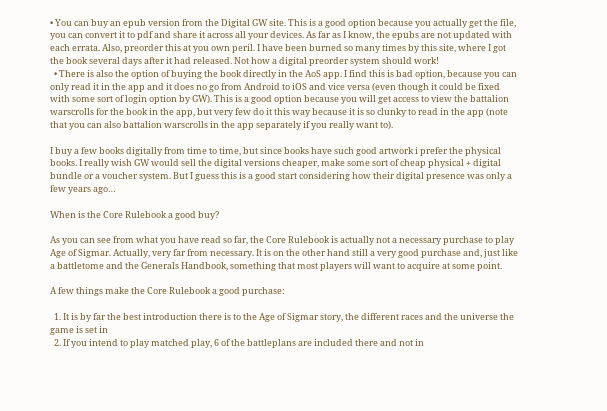• You can buy an epub version from the Digital GW site. This is a good option because you actually get the file, you can convert it to pdf and share it across all your devices. As far as I know, the epubs are not updated with each errata. Also, preorder this at you own peril. I have been burned so many times by this site, where I got the book several days after it had released. Not how a digital preorder system should work!
  • There is also the option of buying the book directly in the AoS app. I find this is bad option, because you can only read it in the app and it does no go from Android to iOS and vice versa (even though it could be fixed with some sort of login option by GW). This is a good option because you will get access to view the battalion warscrolls for the book in the app, but very few do it this way because it is so clunky to read in the app (note that you can also battalion warscrolls in the app separately if you really want to).

I buy a few books digitally from time to time, but since books have such good artwork i prefer the physical books. I really wish GW would sell the digital versions cheaper, make some sort of cheap physical + digital bundle or a voucher system. But I guess this is a good start considering how their digital presence was only a few years ago…

When is the Core Rulebook a good buy?

As you can see from what you have read so far, the Core Rulebook is actually not a necessary purchase to play Age of Sigmar. Actually, very far from necessary. It is on the other hand still a very good purchase and, just like a battletome and the Generals Handbook, something that most players will want to acquire at some point.

A few things make the Core Rulebook a good purchase:

  1. It is by far the best introduction there is to the Age of Sigmar story, the different races and the universe the game is set in
  2. If you intend to play matched play, 6 of the battleplans are included there and not in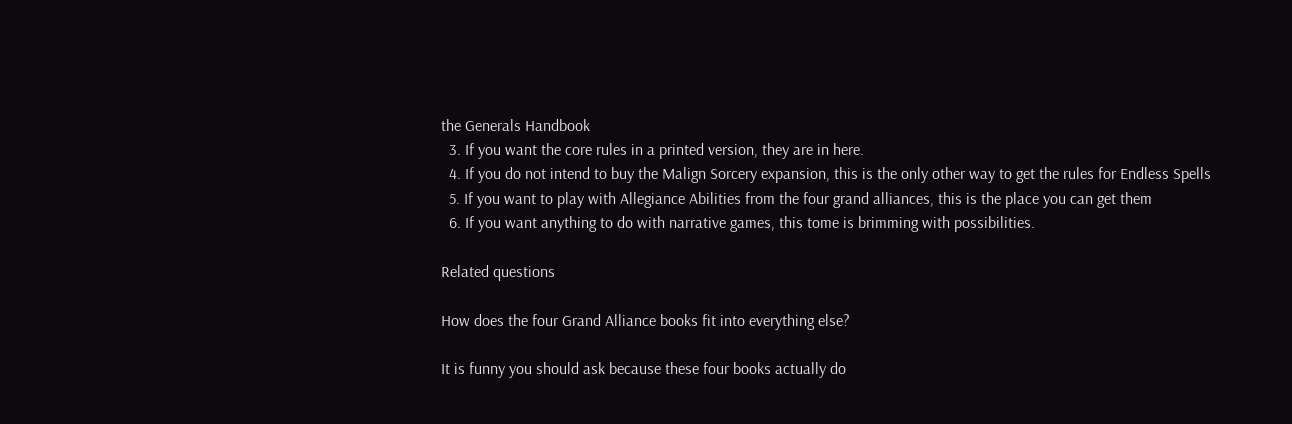the Generals Handbook
  3. If you want the core rules in a printed version, they are in here.
  4. If you do not intend to buy the Malign Sorcery expansion, this is the only other way to get the rules for Endless Spells
  5. If you want to play with Allegiance Abilities from the four grand alliances, this is the place you can get them
  6. If you want anything to do with narrative games, this tome is brimming with possibilities.

Related questions

How does the four Grand Alliance books fit into everything else?

It is funny you should ask because these four books actually do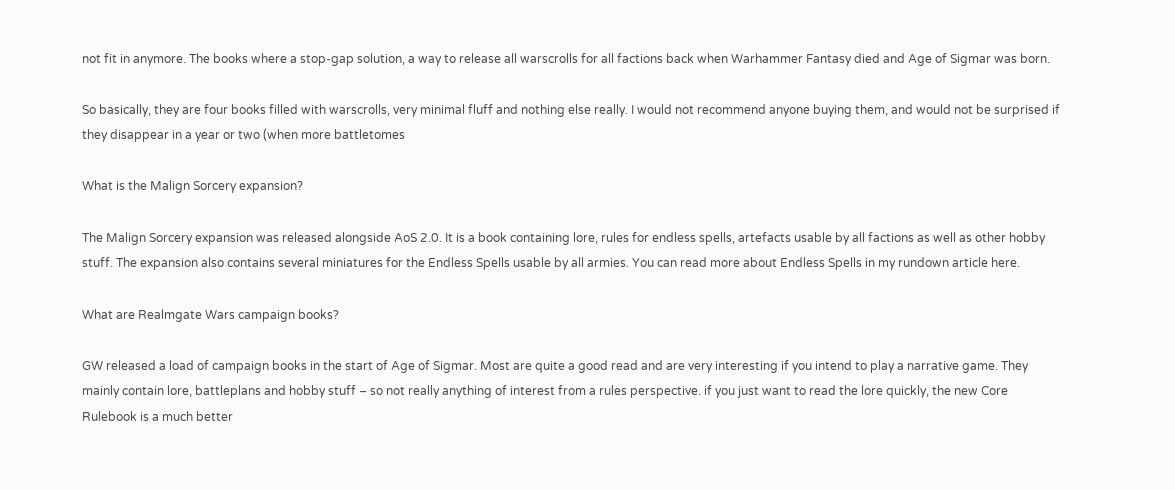not fit in anymore. The books where a stop-gap solution, a way to release all warscrolls for all factions back when Warhammer Fantasy died and Age of Sigmar was born.

So basically, they are four books filled with warscrolls, very minimal fluff and nothing else really. I would not recommend anyone buying them, and would not be surprised if they disappear in a year or two (when more battletomes

What is the Malign Sorcery expansion?

The Malign Sorcery expansion was released alongside AoS 2.0. It is a book containing lore, rules for endless spells, artefacts usable by all factions as well as other hobby stuff. The expansion also contains several miniatures for the Endless Spells usable by all armies. You can read more about Endless Spells in my rundown article here.

What are Realmgate Wars campaign books?

GW released a load of campaign books in the start of Age of Sigmar. Most are quite a good read and are very interesting if you intend to play a narrative game. They mainly contain lore, battleplans and hobby stuff – so not really anything of interest from a rules perspective. if you just want to read the lore quickly, the new Core Rulebook is a much better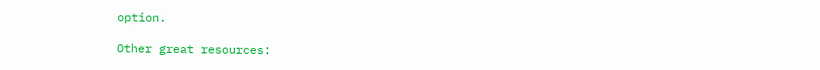option.

Other great resources: